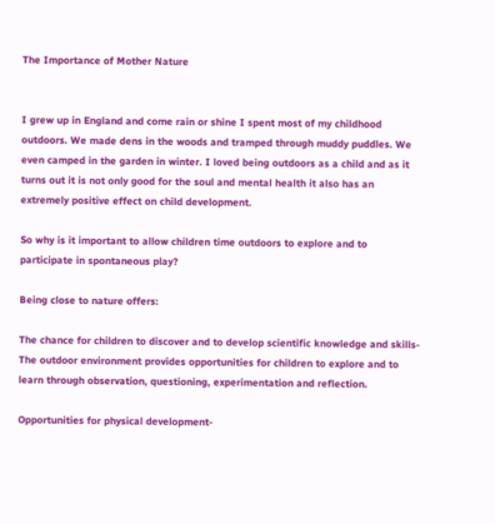The Importance of Mother Nature


I grew up in England and come rain or shine I spent most of my childhood outdoors. We made dens in the woods and tramped through muddy puddles. We even camped in the garden in winter. I loved being outdoors as a child and as it turns out it is not only good for the soul and mental health it also has an extremely positive effect on child development.

So why is it important to allow children time outdoors to explore and to participate in spontaneous play?

Being close to nature offers:

The chance for children to discover and to develop scientific knowledge and skills-The outdoor environment provides opportunities for children to explore and to learn through observation, questioning, experimentation and reflection.

Opportunities for physical development-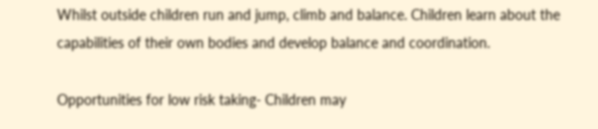Whilst outside children run and jump, climb and balance. Children learn about the capabilities of their own bodies and develop balance and coordination.

Opportunities for low risk taking- Children may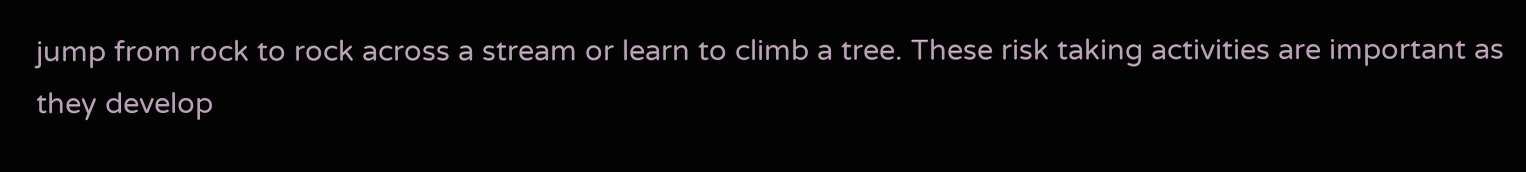jump from rock to rock across a stream or learn to climb a tree. These risk taking activities are important as they develop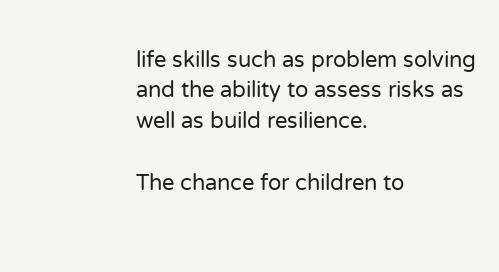life skills such as problem solving and the ability to assess risks as well as build resilience.

The chance for children to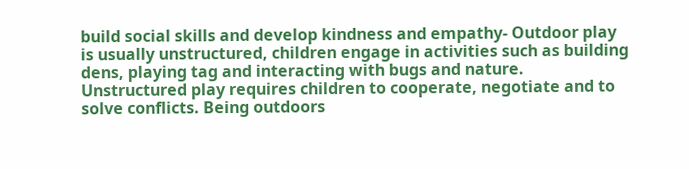build social skills and develop kindness and empathy- Outdoor play is usually unstructured, children engage in activities such as building dens, playing tag and interacting with bugs and nature. Unstructured play requires children to cooperate, negotiate and to solve conflicts. Being outdoors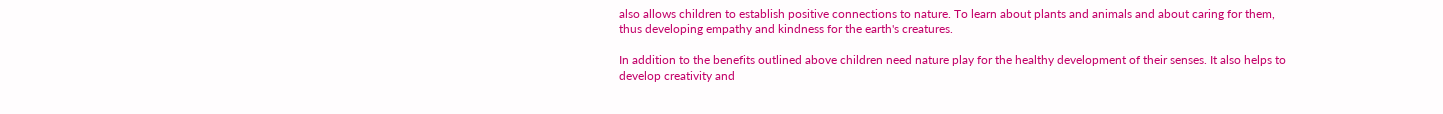also allows children to establish positive connections to nature. To learn about plants and animals and about caring for them, thus developing empathy and kindness for the earth's creatures.

In addition to the benefits outlined above children need nature play for the healthy development of their senses. It also helps to develop creativity and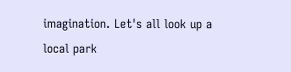imagination. Let's all look up a local park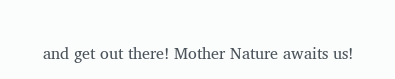and get out there! Mother Nature awaits us!